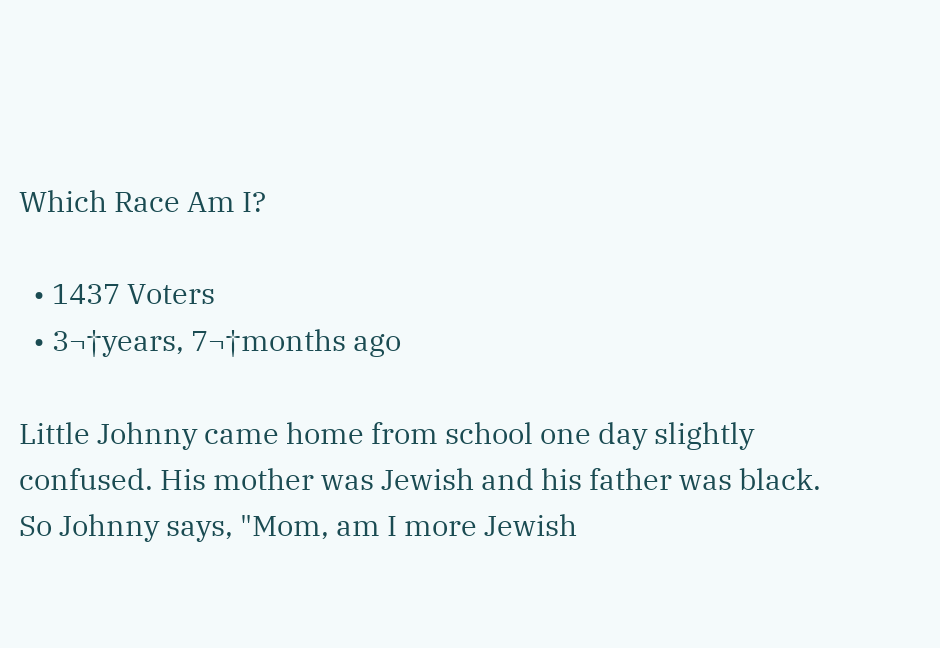Which Race Am I?

  • 1437 Voters
  • 3¬†years, 7¬†months ago

Little Johnny came home from school one day slightly confused. His mother was Jewish and his father was black. So Johnny says, "Mom, am I more Jewish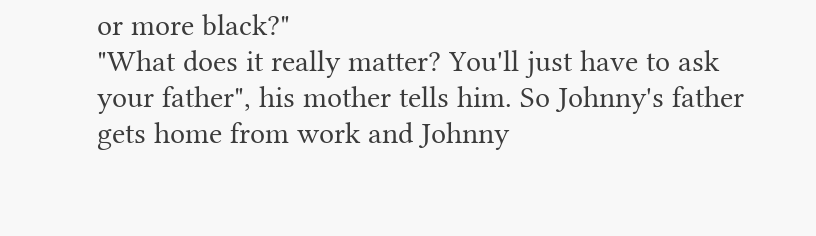or more black?"
"What does it really matter? You'll just have to ask your father", his mother tells him. So Johnny's father gets home from work and Johnny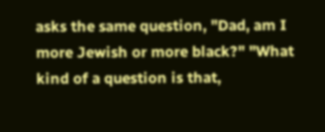asks the same question, "Dad, am I more Jewish or more black?" "What kind of a question is that,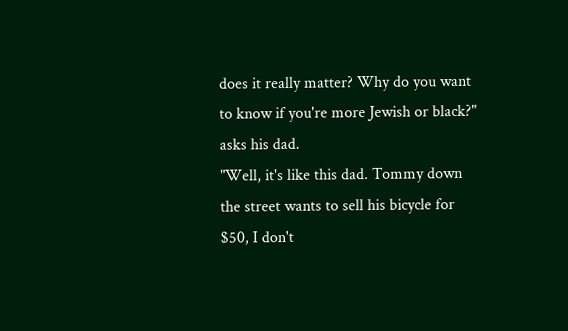does it really matter? Why do you want to know if you're more Jewish or black?" asks his dad.
"Well, it's like this dad. Tommy down the street wants to sell his bicycle for $50, I don't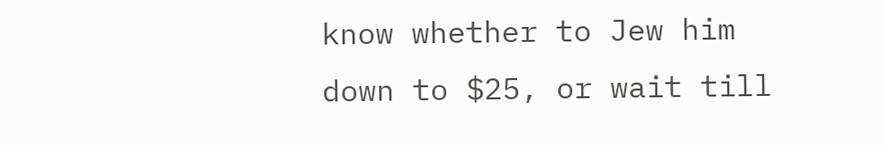know whether to Jew him down to $25, or wait till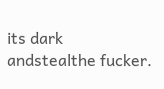its dark andstealthe fucker.